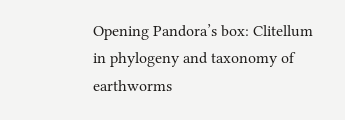Opening Pandora’s box: Clitellum in phylogeny and taxonomy of earthworms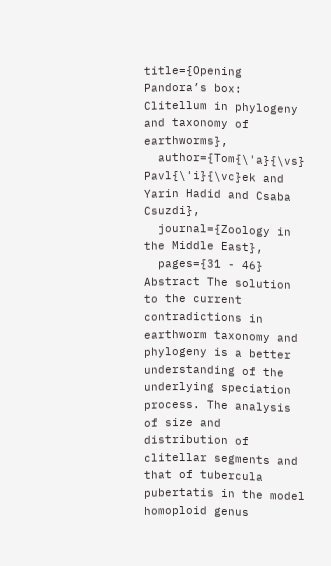title={Opening Pandora’s box: Clitellum in phylogeny and taxonomy of earthworms},
  author={Tom{\'a}{\vs} Pavl{\'i}{\vc}ek and Yarin Hadid and Csaba Csuzdi},
  journal={Zoology in the Middle East},
  pages={31 - 46}
Abstract The solution to the current contradictions in earthworm taxonomy and phylogeny is a better understanding of the underlying speciation process. The analysis of size and distribution of clitellar segments and that of tubercula pubertatis in the model homoploid genus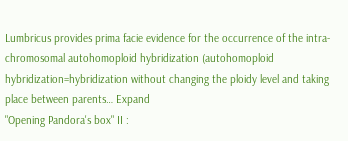Lumbricus provides prima facie evidence for the occurrence of the intra-chromosomal autohomoploid hybridization (autohomoploid hybridization=hybridization without changing the ploidy level and taking place between parents… Expand
"Opening Pandora's box" II :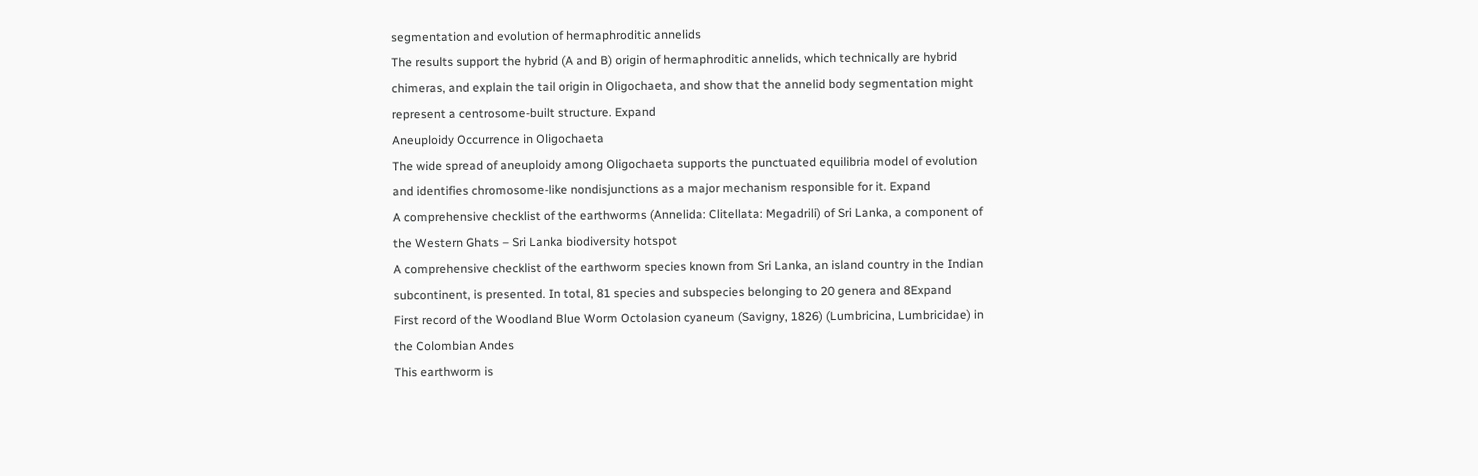segmentation and evolution of hermaphroditic annelids
The results support the hybrid (A and B) origin of hermaphroditic annelids, which technically are hybrid chimeras, and explain the tail origin in Oligochaeta, and show that the annelid body segmentation might represent a centrosome-built structure. Expand
Aneuploidy Occurrence in Oligochaeta
The wide spread of aneuploidy among Oligochaeta supports the punctuated equilibria model of evolution and identifies chromosome-like nondisjunctions as a major mechanism responsible for it. Expand
A comprehensive checklist of the earthworms (Annelida: Clitellata: Megadrili) of Sri Lanka, a component of the Western Ghats – Sri Lanka biodiversity hotspot
A comprehensive checklist of the earthworm species known from Sri Lanka, an island country in the Indian subcontinent, is presented. In total, 81 species and subspecies belonging to 20 genera and 8Expand
First record of the Woodland Blue Worm Octolasion cyaneum (Savigny, 1826) (Lumbricina, Lumbricidae) in the Colombian Andes
This earthworm is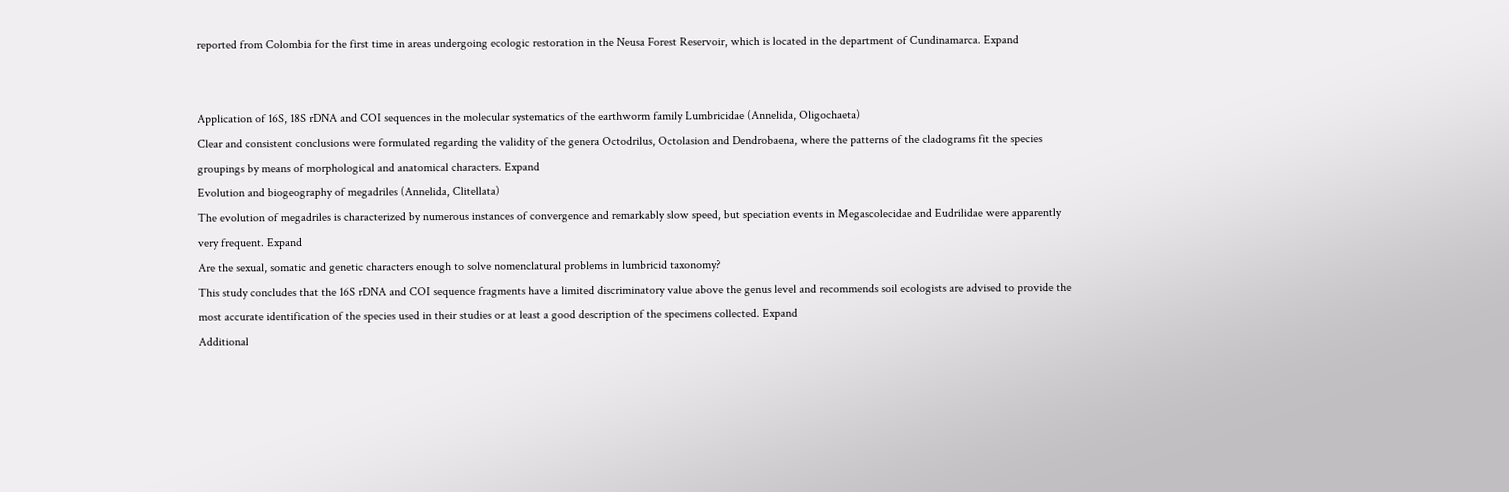reported from Colombia for the first time in areas undergoing ecologic restoration in the Neusa Forest Reservoir, which is located in the department of Cundinamarca. Expand


Application of 16S, 18S rDNA and COI sequences in the molecular systematics of the earthworm family Lumbricidae (Annelida, Oligochaeta)
Clear and consistent conclusions were formulated regarding the validity of the genera Octodrilus, Octolasion and Dendrobaena, where the patterns of the cladograms fit the species groupings by means of morphological and anatomical characters. Expand
Evolution and biogeography of megadriles (Annelida, Clitellata)
The evolution of megadriles is characterized by numerous instances of convergence and remarkably slow speed, but speciation events in Megascolecidae and Eudrilidae were apparently very frequent. Expand
Are the sexual, somatic and genetic characters enough to solve nomenclatural problems in lumbricid taxonomy?
This study concludes that the 16S rDNA and COI sequence fragments have a limited discriminatory value above the genus level and recommends soil ecologists are advised to provide the most accurate identification of the species used in their studies or at least a good description of the specimens collected. Expand
Additional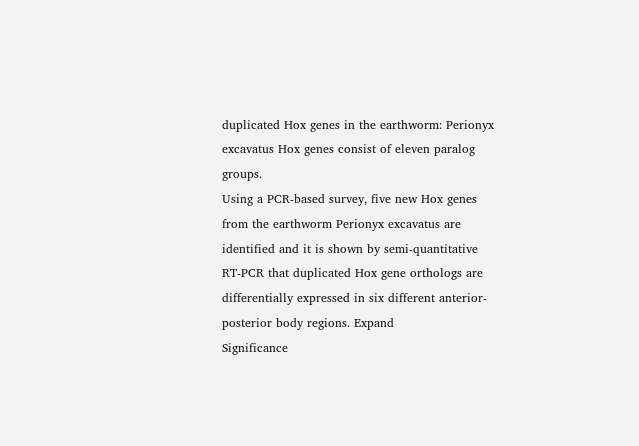duplicated Hox genes in the earthworm: Perionyx excavatus Hox genes consist of eleven paralog groups.
Using a PCR-based survey, five new Hox genes from the earthworm Perionyx excavatus are identified and it is shown by semi-quantitative RT-PCR that duplicated Hox gene orthologs are differentially expressed in six different anterior-posterior body regions. Expand
Significance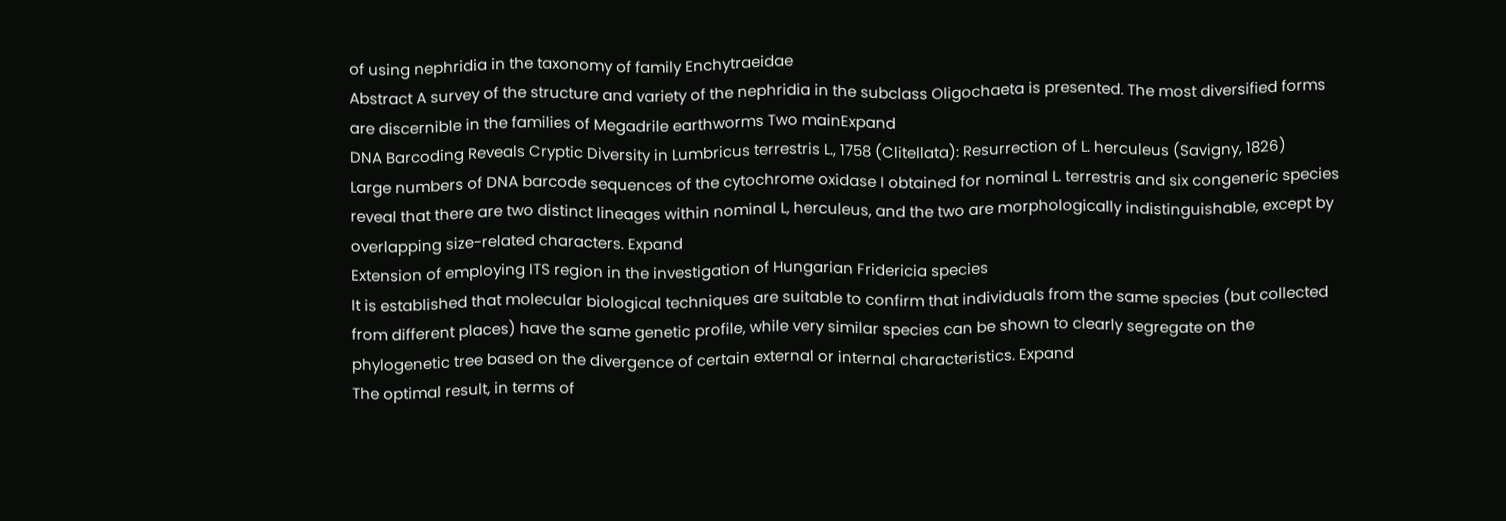of using nephridia in the taxonomy of family Enchytraeidae
Abstract A survey of the structure and variety of the nephridia in the subclass Oligochaeta is presented. The most diversified forms are discernible in the families of Megadrile earthworms Two mainExpand
DNA Barcoding Reveals Cryptic Diversity in Lumbricus terrestris L., 1758 (Clitellata): Resurrection of L. herculeus (Savigny, 1826)
Large numbers of DNA barcode sequences of the cytochrome oxidase I obtained for nominal L. terrestris and six congeneric species reveal that there are two distinct lineages within nominal L, herculeus, and the two are morphologically indistinguishable, except by overlapping size-related characters. Expand
Extension of employing ITS region in the investigation of Hungarian Fridericia species
It is established that molecular biological techniques are suitable to confirm that individuals from the same species (but collected from different places) have the same genetic profile, while very similar species can be shown to clearly segregate on the phylogenetic tree based on the divergence of certain external or internal characteristics. Expand
The optimal result, in terms of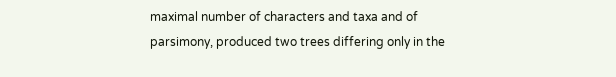maximal number of characters and taxa and of parsimony, produced two trees differing only in the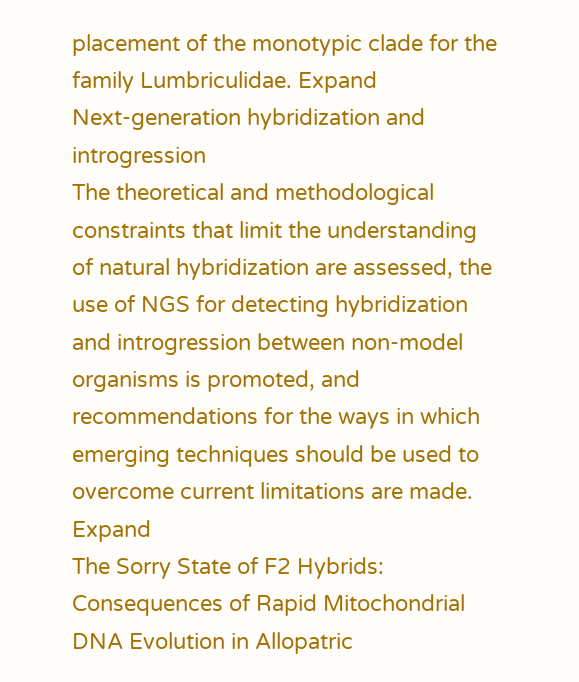placement of the monotypic clade for the family Lumbriculidae. Expand
Next-generation hybridization and introgression
The theoretical and methodological constraints that limit the understanding of natural hybridization are assessed, the use of NGS for detecting hybridization and introgression between non-model organisms is promoted, and recommendations for the ways in which emerging techniques should be used to overcome current limitations are made. Expand
The Sorry State of F2 Hybrids: Consequences of Rapid Mitochondrial DNA Evolution in Allopatric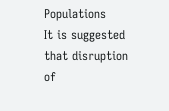Populations
It is suggested that disruption of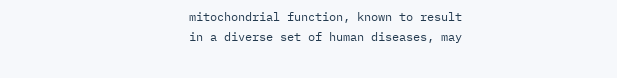mitochondrial function, known to result in a diverse set of human diseases, may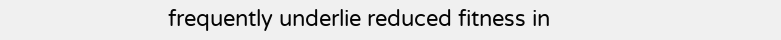frequently underlie reduced fitness in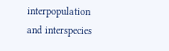interpopulation and interspecies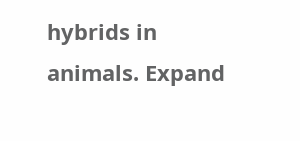hybrids in animals. Expand